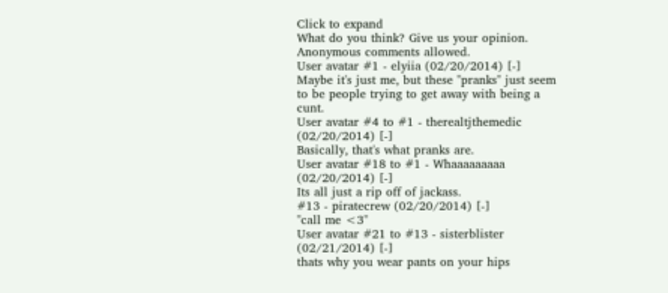Click to expand
What do you think? Give us your opinion. Anonymous comments allowed.
User avatar #1 - elyiia (02/20/2014) [-]
Maybe it's just me, but these "pranks" just seem to be people trying to get away with being a cunt.
User avatar #4 to #1 - therealtjthemedic (02/20/2014) [-]
Basically, that's what pranks are.
User avatar #18 to #1 - Whaaaaaaaaa (02/20/2014) [-]
Its all just a rip off of jackass.
#13 - piratecrew (02/20/2014) [-]
"call me <3"
User avatar #21 to #13 - sisterblister (02/21/2014) [-]
thats why you wear pants on your hips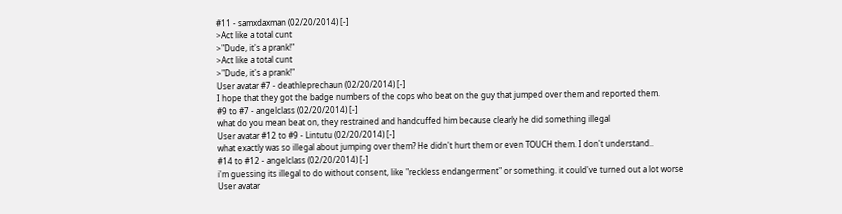#11 - samxdaxman (02/20/2014) [-]
>Act like a total cunt
>"Dude, it's a prank!"
>Act like a total cunt
>"Dude, it's a prank!"
User avatar #7 - deathleprechaun (02/20/2014) [-]
I hope that they got the badge numbers of the cops who beat on the guy that jumped over them and reported them.
#9 to #7 - angelclass (02/20/2014) [-]
what do you mean beat on, they restrained and handcuffed him because clearly he did something illegal
User avatar #12 to #9 - Lintutu (02/20/2014) [-]
what exactly was so illegal about jumping over them? He didn't hurt them or even TOUCH them. I don't understand..
#14 to #12 - angelclass (02/20/2014) [-]
i'm guessing its illegal to do without consent, like "reckless endangerment" or something. it could've turned out a lot worse
User avatar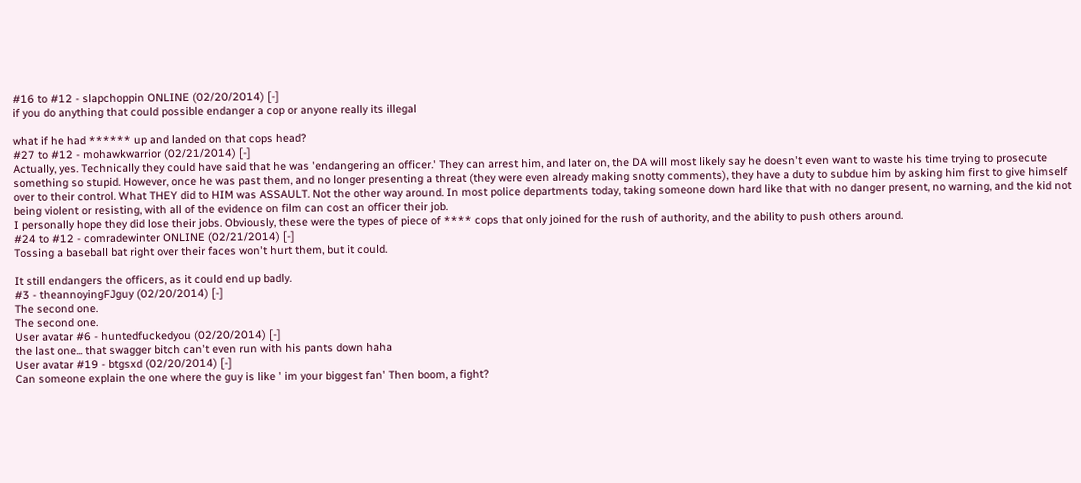#16 to #12 - slapchoppin ONLINE (02/20/2014) [-]
if you do anything that could possible endanger a cop or anyone really its illegal

what if he had ****** up and landed on that cops head?
#27 to #12 - mohawkwarrior (02/21/2014) [-]
Actually, yes. Technically they could have said that he was 'endangering an officer.' They can arrest him, and later on, the DA will most likely say he doesn't even want to waste his time trying to prosecute something so stupid. However, once he was past them, and no longer presenting a threat (they were even already making snotty comments), they have a duty to subdue him by asking him first to give himself over to their control. What THEY did to HIM was ASSAULT. Not the other way around. In most police departments today, taking someone down hard like that with no danger present, no warning, and the kid not being violent or resisting, with all of the evidence on film can cost an officer their job.
I personally hope they did lose their jobs. Obviously, these were the types of piece of **** cops that only joined for the rush of authority, and the ability to push others around.
#24 to #12 - comradewinter ONLINE (02/21/2014) [-]
Tossing a baseball bat right over their faces won't hurt them, but it could.

It still endangers the officers, as it could end up badly.
#3 - theannoyingFJguy (02/20/2014) [-]
The second one.
The second one.
User avatar #6 - huntedfuckedyou (02/20/2014) [-]
the last one... that swagger bitch can't even run with his pants down haha
User avatar #19 - btgsxd (02/20/2014) [-]
Can someone explain the one where the guy is like ' im your biggest fan' Then boom, a fight?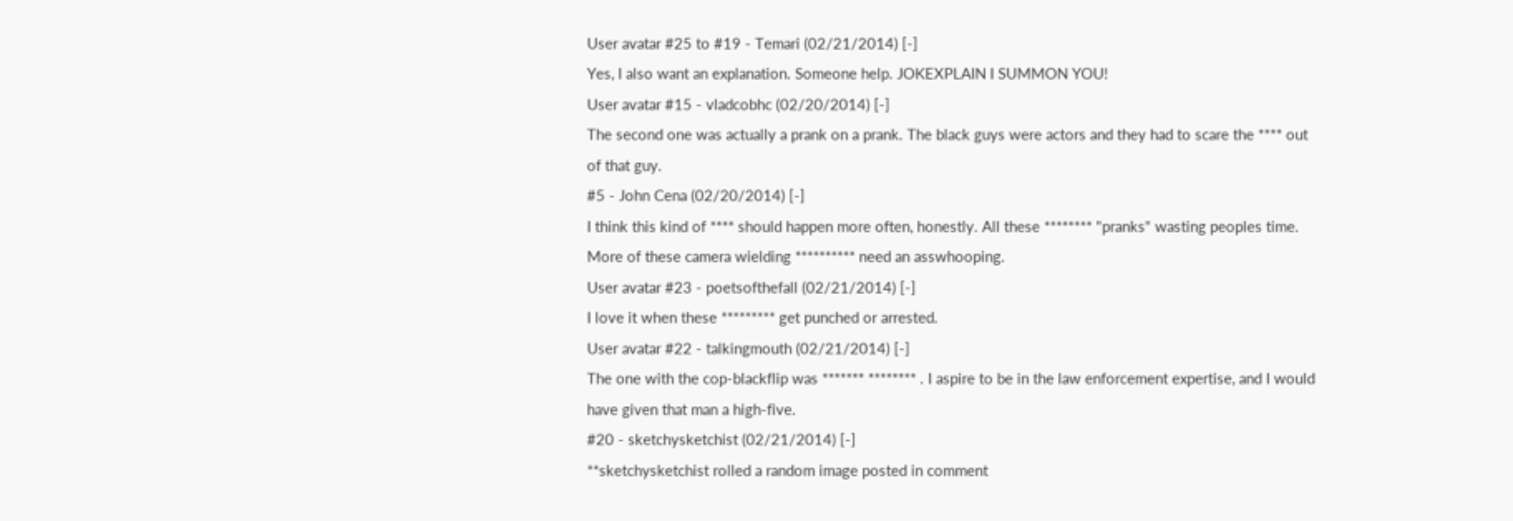User avatar #25 to #19 - Temari (02/21/2014) [-]
Yes, I also want an explanation. Someone help. JOKEXPLAIN I SUMMON YOU!
User avatar #15 - vladcobhc (02/20/2014) [-]
The second one was actually a prank on a prank. The black guys were actors and they had to scare the **** out of that guy.
#5 - John Cena (02/20/2014) [-]
I think this kind of **** should happen more often, honestly. All these ******** "pranks" wasting peoples time. More of these camera wielding ********** need an asswhooping.
User avatar #23 - poetsofthefall (02/21/2014) [-]
I love it when these ********* get punched or arrested.
User avatar #22 - talkingmouth (02/21/2014) [-]
The one with the cop-blackflip was ******* ******** . I aspire to be in the law enforcement expertise, and I would have given that man a high-five.
#20 - sketchysketchist (02/21/2014) [-]
**sketchysketchist rolled a random image posted in comment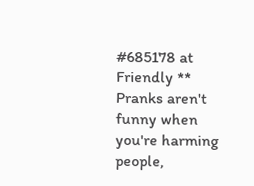#685178 at Friendly **
Pranks aren't funny when you're harming people,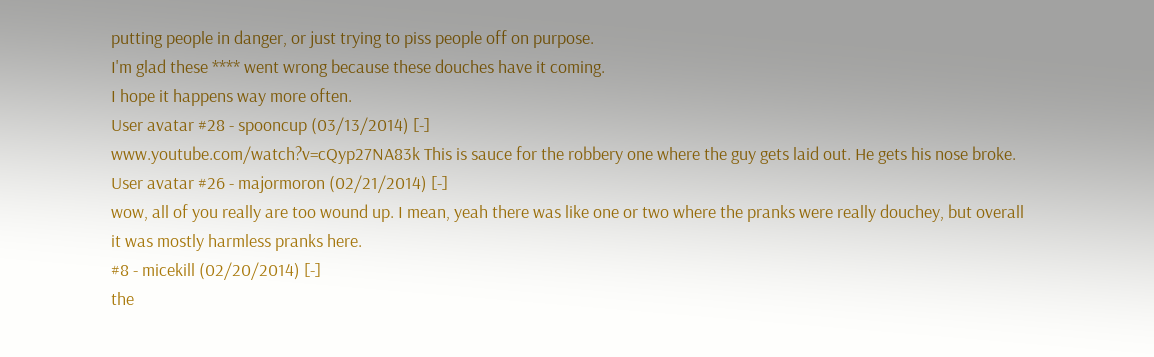putting people in danger, or just trying to piss people off on purpose.
I'm glad these **** went wrong because these douches have it coming.
I hope it happens way more often.
User avatar #28 - spooncup (03/13/2014) [-]
www.youtube.com/watch?v=cQyp27NA83k This is sauce for the robbery one where the guy gets laid out. He gets his nose broke.
User avatar #26 - majormoron (02/21/2014) [-]
wow, all of you really are too wound up. I mean, yeah there was like one or two where the pranks were really douchey, but overall it was mostly harmless pranks here.
#8 - micekill (02/20/2014) [-]
the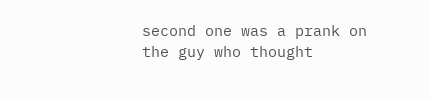second one was a prank on the guy who thought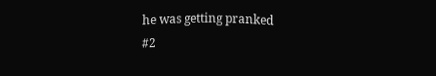he was getting pranked
#2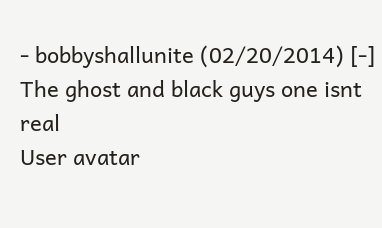- bobbyshallunite (02/20/2014) [-]
The ghost and black guys one isnt real
User avatar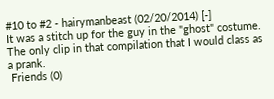#10 to #2 - hairymanbeast (02/20/2014) [-]
It was a stitch up for the guy in the "ghost" costume. The only clip in that compilation that I would class as a prank.
 Friends (0)